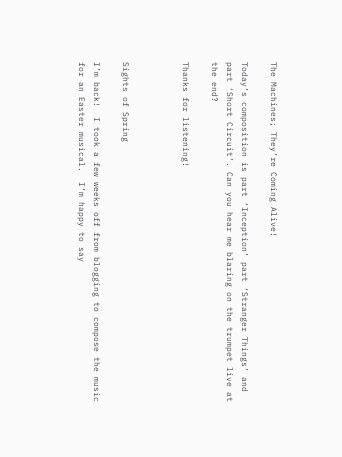The Machines; They’re Coming Alive!

Today’s composition is part ‘Inception’ part ‘Stranger Things’ and part ‘Short Circuit’. Can you hear me blaring on the trumpet live at the end?

Thanks for listening!



Sights of Spring

I’m back!  I took a few weeks off from blogging to compose the music for an Easter musical.  I’m happy to say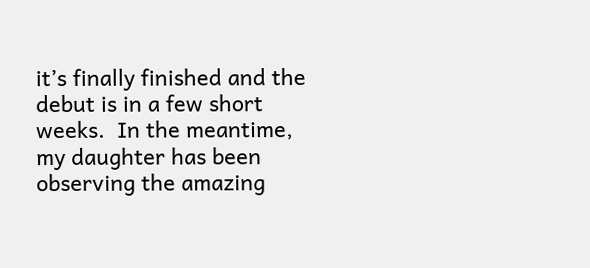it’s finally finished and the debut is in a few short weeks.  In the meantime, my daughter has been observing the amazing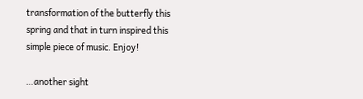transformation of the butterfly this spring and that in turn inspired this simple piece of music. Enjoy!

…another sight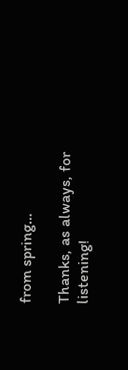from spring…

Thanks, as always, for listening!